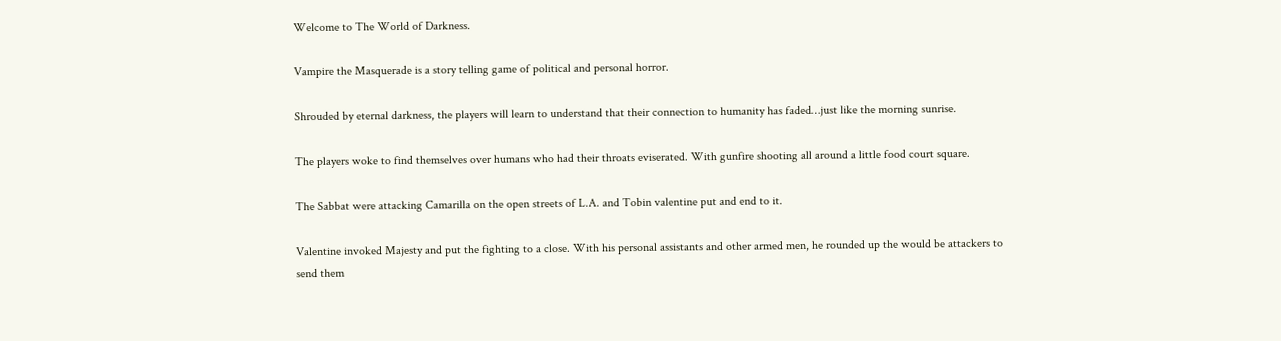Welcome to The World of Darkness.

Vampire the Masquerade is a story telling game of political and personal horror.

Shrouded by eternal darkness, the players will learn to understand that their connection to humanity has faded…just like the morning sunrise.

The players woke to find themselves over humans who had their throats eviserated. With gunfire shooting all around a little food court square.

The Sabbat were attacking Camarilla on the open streets of L.A. and Tobin valentine put and end to it.

Valentine invoked Majesty and put the fighting to a close. With his personal assistants and other armed men, he rounded up the would be attackers to send them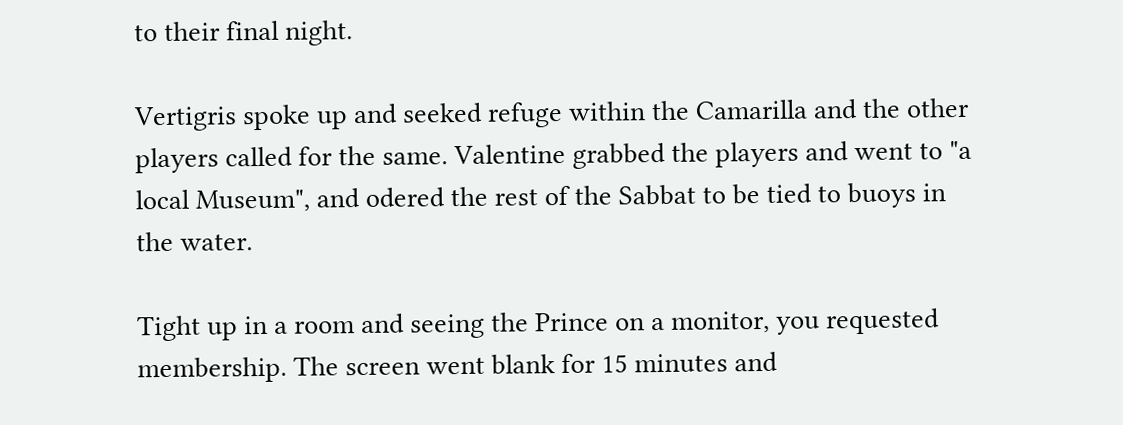to their final night.

Vertigris spoke up and seeked refuge within the Camarilla and the other players called for the same. Valentine grabbed the players and went to "a local Museum", and odered the rest of the Sabbat to be tied to buoys in the water.

Tight up in a room and seeing the Prince on a monitor, you requested membership. The screen went blank for 15 minutes and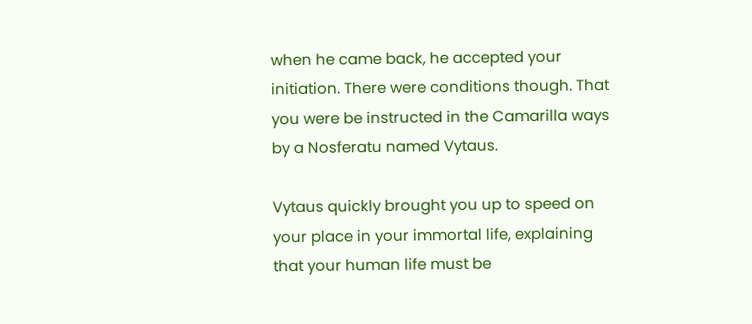when he came back, he accepted your initiation. There were conditions though. That you were be instructed in the Camarilla ways by a Nosferatu named Vytaus.

Vytaus quickly brought you up to speed on your place in your immortal life, explaining that your human life must be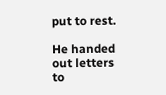put to rest.

He handed out letters to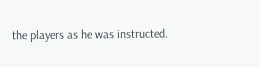the players as he was instructed.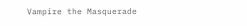Vampire the Masquerade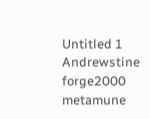Untitled 1 Andrewstine forge2000 metamune